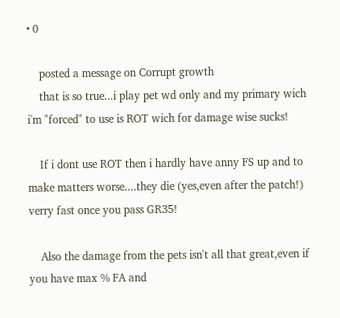• 0

    posted a message on Corrupt growth
    that is so true...i play pet wd only and my primary wich i'm "forced" to use is ROT wich for damage wise sucks!

    If i dont use ROT then i hardly have anny FS up and to make matters worse....they die (yes,even after the patch!) verry fast once you pass GR35!

    Also the damage from the pets isn't all that great,even if you have max % FA and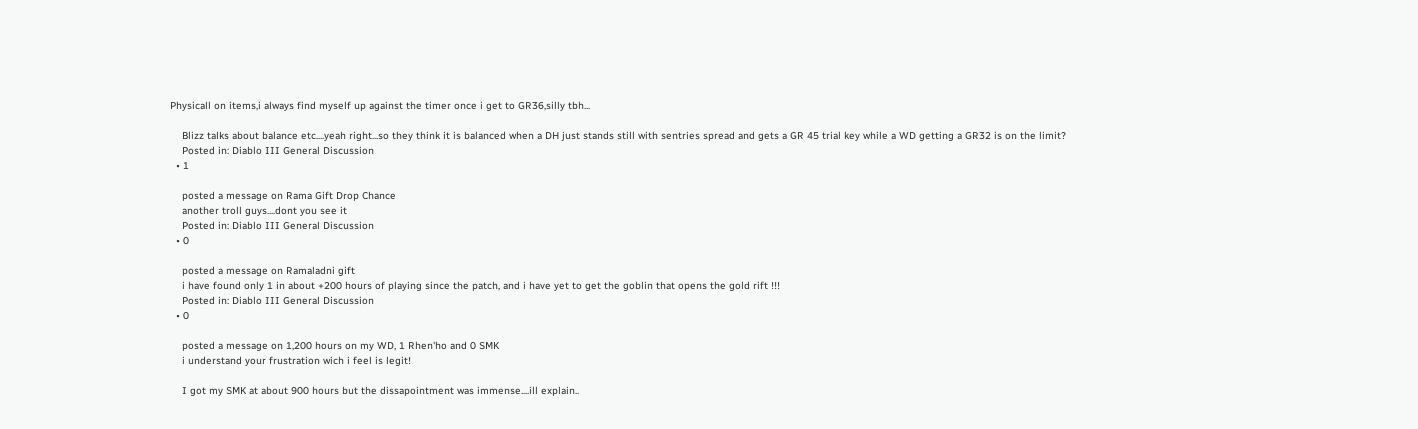Physicall on items,i always find myself up against the timer once i get to GR36,silly tbh...

    Blizz talks about balance etc....yeah right...so they think it is balanced when a DH just stands still with sentries spread and gets a GR 45 trial key while a WD getting a GR32 is on the limit?
    Posted in: Diablo III General Discussion
  • 1

    posted a message on Rama Gift Drop Chance
    another troll guys....dont you see it
    Posted in: Diablo III General Discussion
  • 0

    posted a message on Ramaladni gift
    i have found only 1 in about +200 hours of playing since the patch, and i have yet to get the goblin that opens the gold rift !!!
    Posted in: Diablo III General Discussion
  • 0

    posted a message on 1,200 hours on my WD, 1 Rhen'ho and 0 SMK
    i understand your frustration wich i feel is legit!

    I got my SMK at about 900 hours but the dissapointment was immense....ill explain..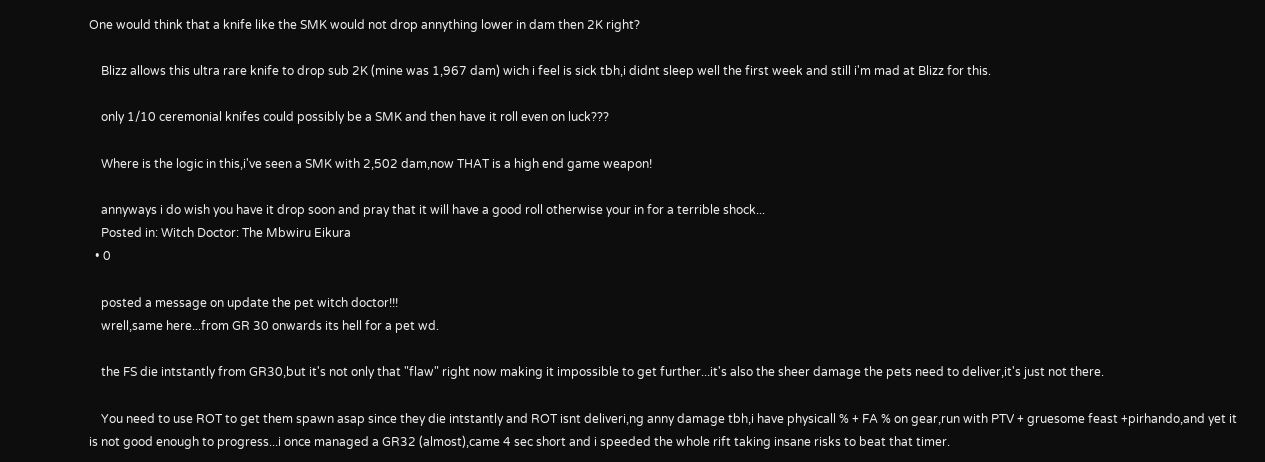One would think that a knife like the SMK would not drop annything lower in dam then 2K right?

    Blizz allows this ultra rare knife to drop sub 2K (mine was 1,967 dam) wich i feel is sick tbh,i didnt sleep well the first week and still i'm mad at Blizz for this.

    only 1/10 ceremonial knifes could possibly be a SMK and then have it roll even on luck???

    Where is the logic in this,i've seen a SMK with 2,502 dam,now THAT is a high end game weapon!

    annyways i do wish you have it drop soon and pray that it will have a good roll otherwise your in for a terrible shock...
    Posted in: Witch Doctor: The Mbwiru Eikura
  • 0

    posted a message on update the pet witch doctor!!!
    wrell,same here...from GR 30 onwards its hell for a pet wd.

    the FS die intstantly from GR30,but it's not only that "flaw" right now making it impossible to get further...it's also the sheer damage the pets need to deliver,it's just not there.

    You need to use ROT to get them spawn asap since they die intstantly and ROT isnt deliveri,ng anny damage tbh,i have physicall % + FA % on gear,run with PTV + gruesome feast +pirhando,and yet it is not good enough to progress...i once managed a GR32 (almost),came 4 sec short and i speeded the whole rift taking insane risks to beat that timer.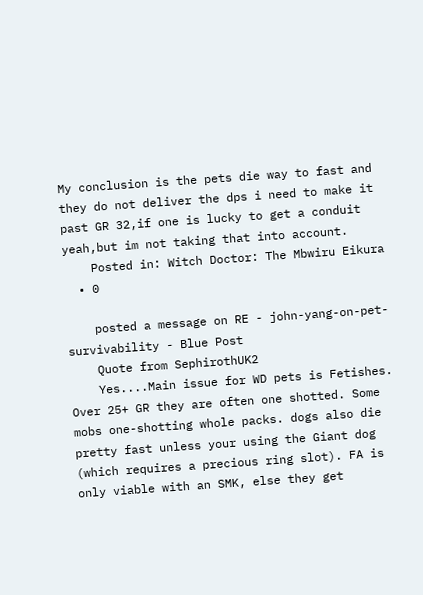My conclusion is the pets die way to fast and they do not deliver the dps i need to make it past GR 32,if one is lucky to get a conduit yeah,but im not taking that into account.
    Posted in: Witch Doctor: The Mbwiru Eikura
  • 0

    posted a message on RE - john-yang-on-pet-survivability - Blue Post
    Quote from SephirothUK2
    Yes....Main issue for WD pets is Fetishes. Over 25+ GR they are often one shotted. Some mobs one-shotting whole packs. dogs also die pretty fast unless your using the Giant dog (which requires a precious ring slot). FA is only viable with an SMK, else they get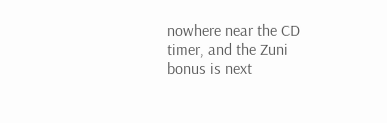nowhere near the CD timer, and the Zuni bonus is next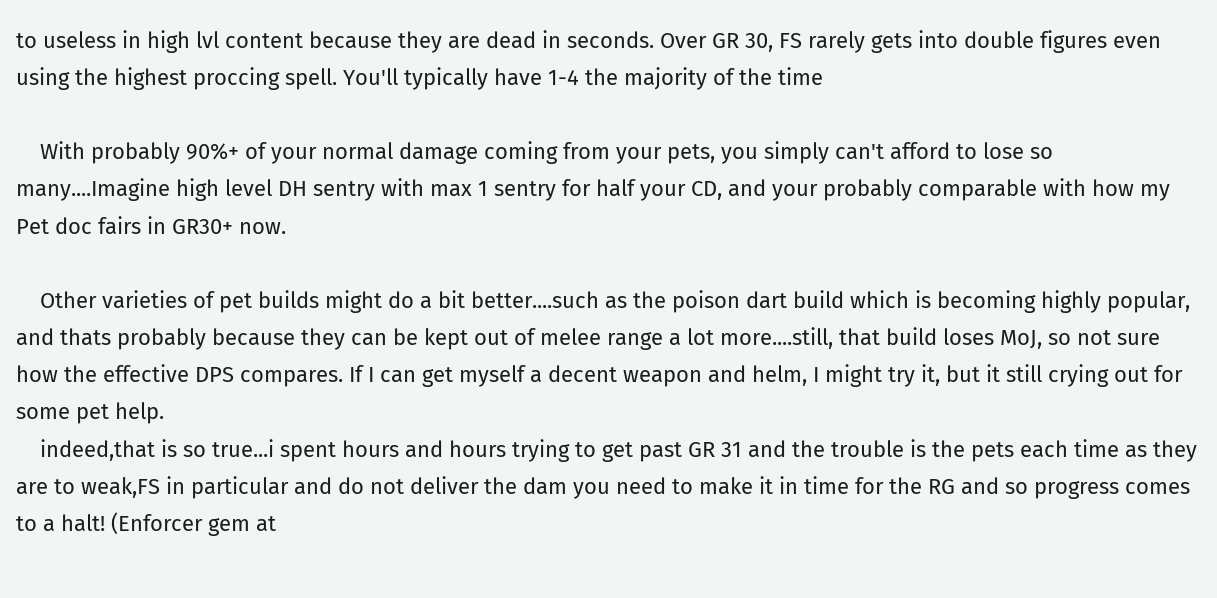to useless in high lvl content because they are dead in seconds. Over GR 30, FS rarely gets into double figures even using the highest proccing spell. You'll typically have 1-4 the majority of the time

    With probably 90%+ of your normal damage coming from your pets, you simply can't afford to lose so many....Imagine high level DH sentry with max 1 sentry for half your CD, and your probably comparable with how my Pet doc fairs in GR30+ now.

    Other varieties of pet builds might do a bit better....such as the poison dart build which is becoming highly popular, and thats probably because they can be kept out of melee range a lot more....still, that build loses MoJ, so not sure how the effective DPS compares. If I can get myself a decent weapon and helm, I might try it, but it still crying out for some pet help.
    indeed,that is so true...i spent hours and hours trying to get past GR 31 and the trouble is the pets each time as they are to weak,FS in particular and do not deliver the dam you need to make it in time for the RG and so progress comes to a halt! (Enforcer gem at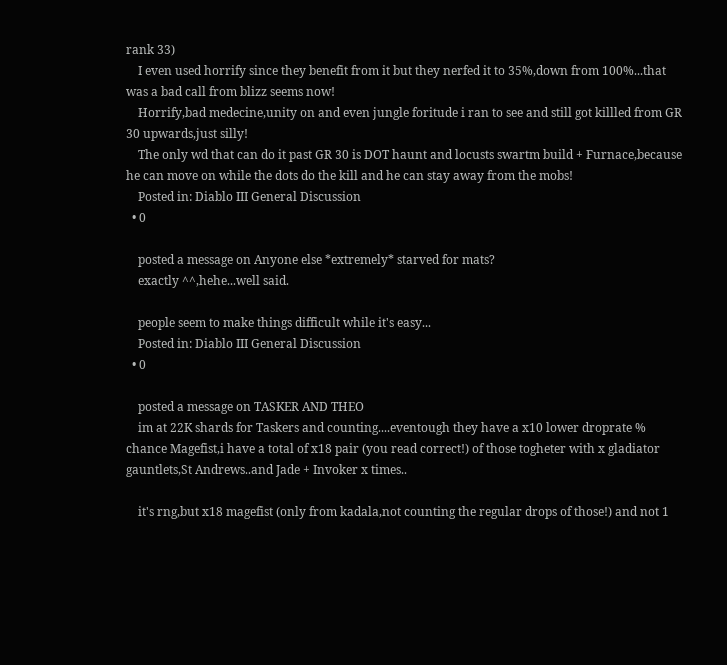rank 33)
    I even used horrify since they benefit from it but they nerfed it to 35%,down from 100%...that was a bad call from blizz seems now!
    Horrify,bad medecine,unity on and even jungle foritude i ran to see and still got killled from GR 30 upwards,just silly!
    The only wd that can do it past GR 30 is DOT haunt and locusts swartm build + Furnace,because he can move on while the dots do the kill and he can stay away from the mobs!
    Posted in: Diablo III General Discussion
  • 0

    posted a message on Anyone else *extremely* starved for mats?
    exactly ^^,hehe...well said.

    people seem to make things difficult while it's easy...
    Posted in: Diablo III General Discussion
  • 0

    posted a message on TASKER AND THEO
    im at 22K shards for Taskers and counting....eventough they have a x10 lower droprate % chance Magefist,i have a total of x18 pair (you read correct!) of those togheter with x gladiator gauntlets,St Andrews..and Jade + Invoker x times..

    it's rng,but x18 magefist (only from kadala,not counting the regular drops of those!) and not 1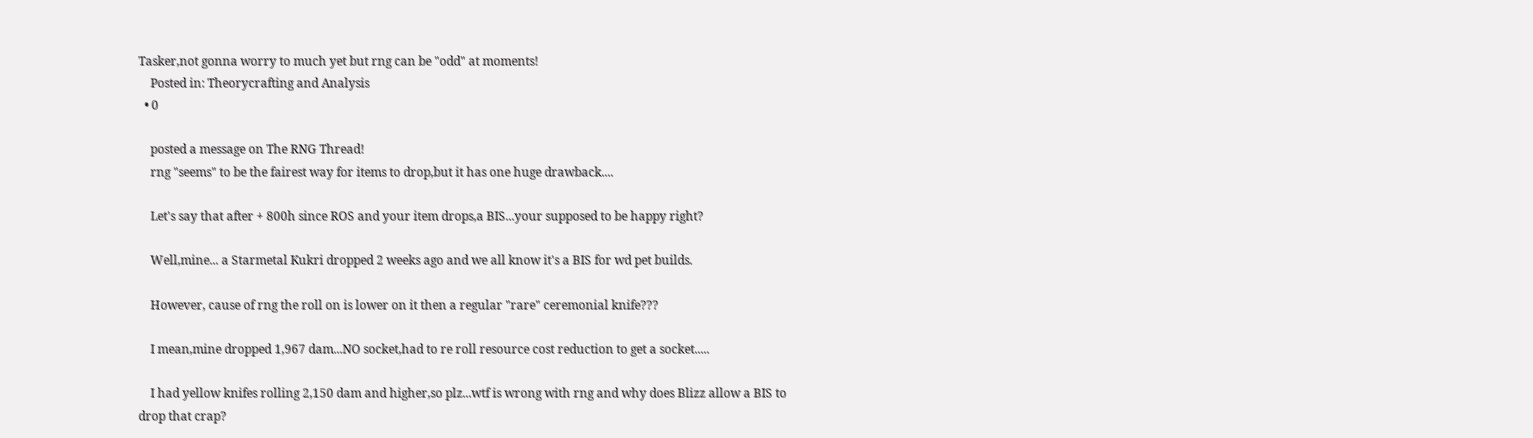Tasker,not gonna worry to much yet but rng can be "odd" at moments!
    Posted in: Theorycrafting and Analysis
  • 0

    posted a message on The RNG Thread!
    rng "seems" to be the fairest way for items to drop,but it has one huge drawback....

    Let's say that after + 800h since ROS and your item drops,a BIS...your supposed to be happy right?

    Well,mine... a Starmetal Kukri dropped 2 weeks ago and we all know it's a BIS for wd pet builds.

    However, cause of rng the roll on is lower on it then a regular "rare" ceremonial knife???

    I mean,mine dropped 1,967 dam...NO socket,had to re roll resource cost reduction to get a socket.....

    I had yellow knifes rolling 2,150 dam and higher,so plz...wtf is wrong with rng and why does Blizz allow a BIS to drop that crap?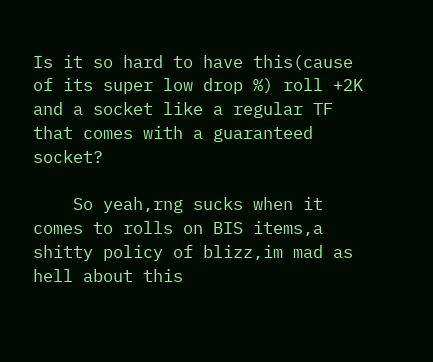Is it so hard to have this(cause of its super low drop %) roll +2K and a socket like a regular TF that comes with a guaranteed socket?

    So yeah,rng sucks when it comes to rolls on BIS items,a shitty policy of blizz,im mad as hell about this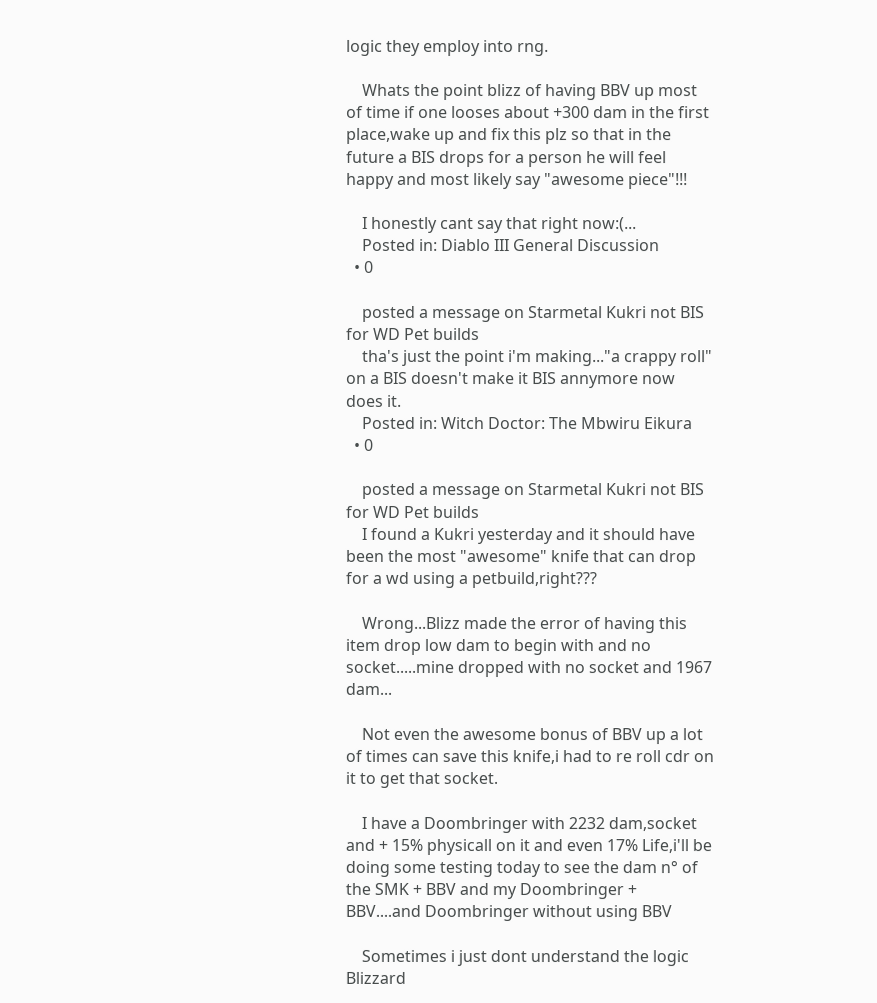logic they employ into rng.

    Whats the point blizz of having BBV up most of time if one looses about +300 dam in the first place,wake up and fix this plz so that in the future a BIS drops for a person he will feel happy and most likely say "awesome piece"!!!

    I honestly cant say that right now:(...
    Posted in: Diablo III General Discussion
  • 0

    posted a message on Starmetal Kukri not BIS for WD Pet builds
    tha's just the point i'm making..."a crappy roll" on a BIS doesn't make it BIS annymore now does it.
    Posted in: Witch Doctor: The Mbwiru Eikura
  • 0

    posted a message on Starmetal Kukri not BIS for WD Pet builds
    I found a Kukri yesterday and it should have been the most "awesome" knife that can drop for a wd using a petbuild,right???

    Wrong...Blizz made the error of having this item drop low dam to begin with and no socket.....mine dropped with no socket and 1967 dam...

    Not even the awesome bonus of BBV up a lot of times can save this knife,i had to re roll cdr on it to get that socket.

    I have a Doombringer with 2232 dam,socket and + 15% physicall on it and even 17% Life,i'll be doing some testing today to see the dam n° of the SMK + BBV and my Doombringer + BBV....and Doombringer without using BBV

    Sometimes i just dont understand the logic Blizzard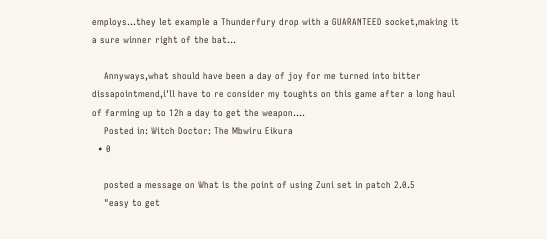employs...they let example a Thunderfury drop with a GUARANTEED socket,making it a sure winner right of the bat...

    Annyways,what should have been a day of joy for me turned into bitter dissapointmend,i'll have to re consider my toughts on this game after a long haul of farming up to 12h a day to get the weapon....
    Posted in: Witch Doctor: The Mbwiru Eikura
  • 0

    posted a message on What is the point of using Zuni set in patch 2.0.5
    "easy to get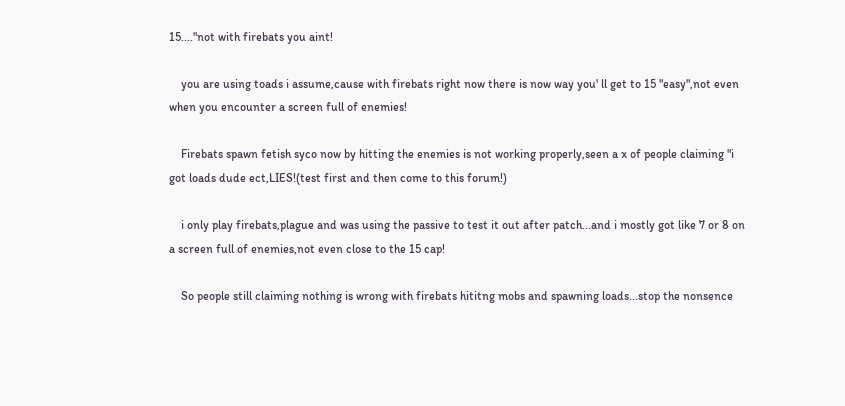15...."not with firebats you aint!

    you are using toads i assume,cause with firebats right now there is now way you' ll get to 15 "easy",not even when you encounter a screen full of enemies!

    Firebats spawn fetish syco now by hitting the enemies is not working properly,seen a x of people claiming "i got loads dude ect,LIES!(test first and then come to this forum!)

    i only play firebats,plague and was using the passive to test it out after patch...and i mostly got like 7 or 8 on a screen full of enemies,not even close to the 15 cap!

    So people still claiming nothing is wrong with firebats hititng mobs and spawning loads...stop the nonsence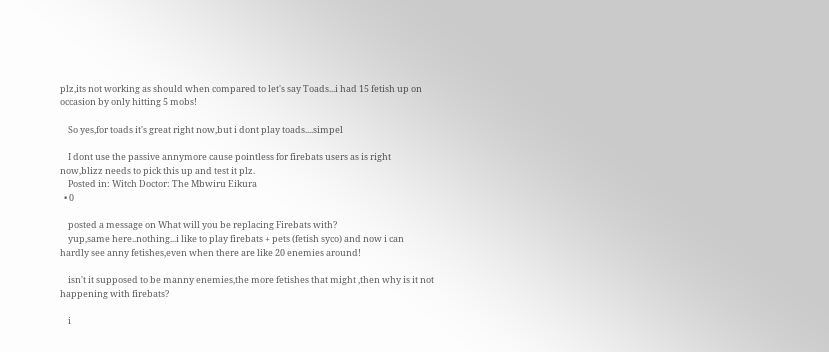plz,its not working as should when compared to let's say Toads...i had 15 fetish up on occasion by only hitting 5 mobs!

    So yes,for toads it's great right now,but i dont play toads....simpel

    I dont use the passive annymore cause pointless for firebats users as is right now,blizz needs to pick this up and test it plz.
    Posted in: Witch Doctor: The Mbwiru Eikura
  • 0

    posted a message on What will you be replacing Firebats with?
    yup,same here..nothing...i like to play firebats + pets (fetish syco) and now i can hardly see anny fetishes,even when there are like 20 enemies around!

    isn't it supposed to be manny enemies,the more fetishes that might ,then why is it not happening with firebats?

    i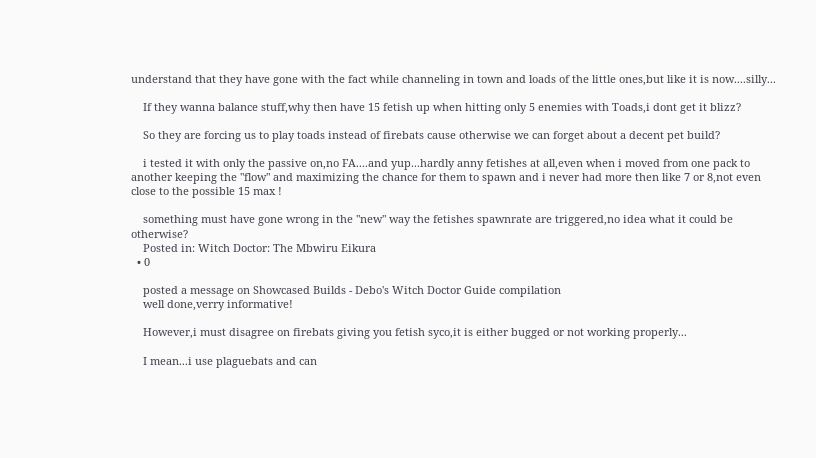understand that they have gone with the fact while channeling in town and loads of the little ones,but like it is now....silly...

    If they wanna balance stuff,why then have 15 fetish up when hitting only 5 enemies with Toads,i dont get it blizz?

    So they are forcing us to play toads instead of firebats cause otherwise we can forget about a decent pet build?

    i tested it with only the passive on,no FA....and yup...hardly anny fetishes at all,even when i moved from one pack to another keeping the "flow" and maximizing the chance for them to spawn and i never had more then like 7 or 8,not even close to the possible 15 max !

    something must have gone wrong in the "new" way the fetishes spawnrate are triggered,no idea what it could be otherwise?
    Posted in: Witch Doctor: The Mbwiru Eikura
  • 0

    posted a message on Showcased Builds - Debo's Witch Doctor Guide compilation
    well done,verry informative!

    However,i must disagree on firebats giving you fetish syco,it is either bugged or not working properly...

    I mean...i use plaguebats and can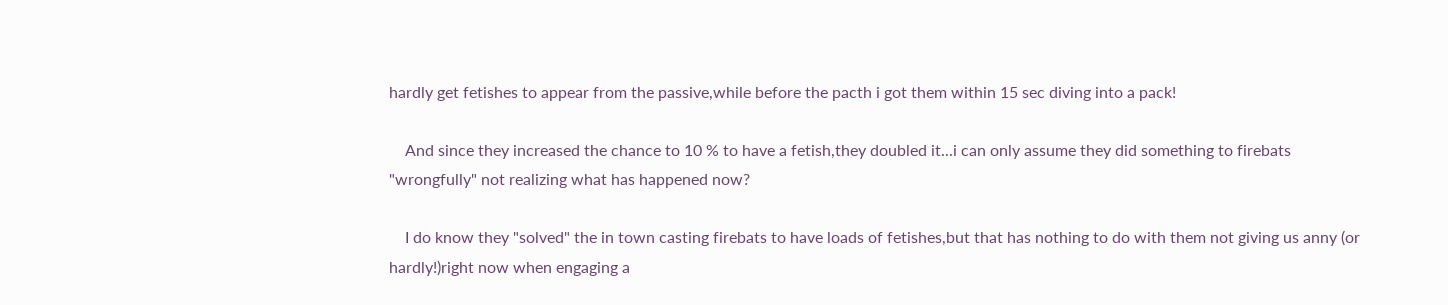hardly get fetishes to appear from the passive,while before the pacth i got them within 15 sec diving into a pack!

    And since they increased the chance to 10 % to have a fetish,they doubled it...i can only assume they did something to firebats "wrongfully" not realizing what has happened now?

    I do know they "solved" the in town casting firebats to have loads of fetishes,but that has nothing to do with them not giving us anny (or hardly!)right now when engaging a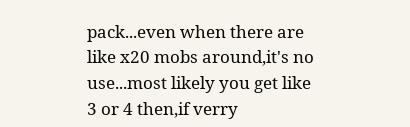pack...even when there are like x20 mobs around,it's no use...most likely you get like 3 or 4 then,if verry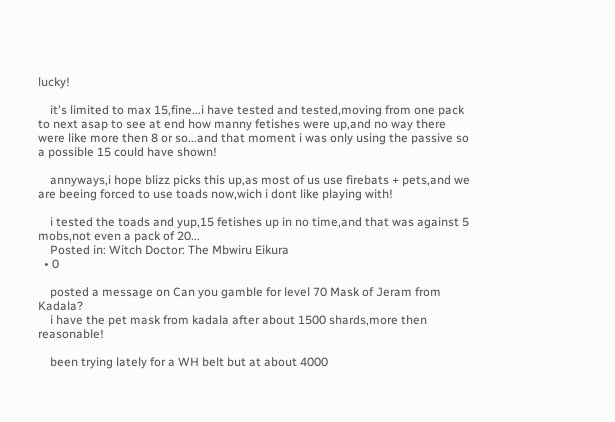lucky!

    it's limited to max 15,fine...i have tested and tested,moving from one pack to next asap to see at end how manny fetishes were up,and no way there were like more then 8 or so...and that moment i was only using the passive so a possible 15 could have shown!

    annyways,i hope blizz picks this up,as most of us use firebats + pets,and we are beeing forced to use toads now,wich i dont like playing with!

    i tested the toads and yup,15 fetishes up in no time,and that was against 5 mobs,not even a pack of 20...
    Posted in: Witch Doctor: The Mbwiru Eikura
  • 0

    posted a message on Can you gamble for level 70 Mask of Jeram from Kadala?
    i have the pet mask from kadala after about 1500 shards,more then reasonable!

    been trying lately for a WH belt but at about 4000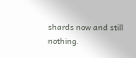shards now and still nothing.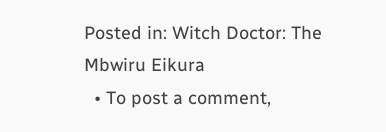Posted in: Witch Doctor: The Mbwiru Eikura
  • To post a comment,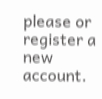please or register a new account.